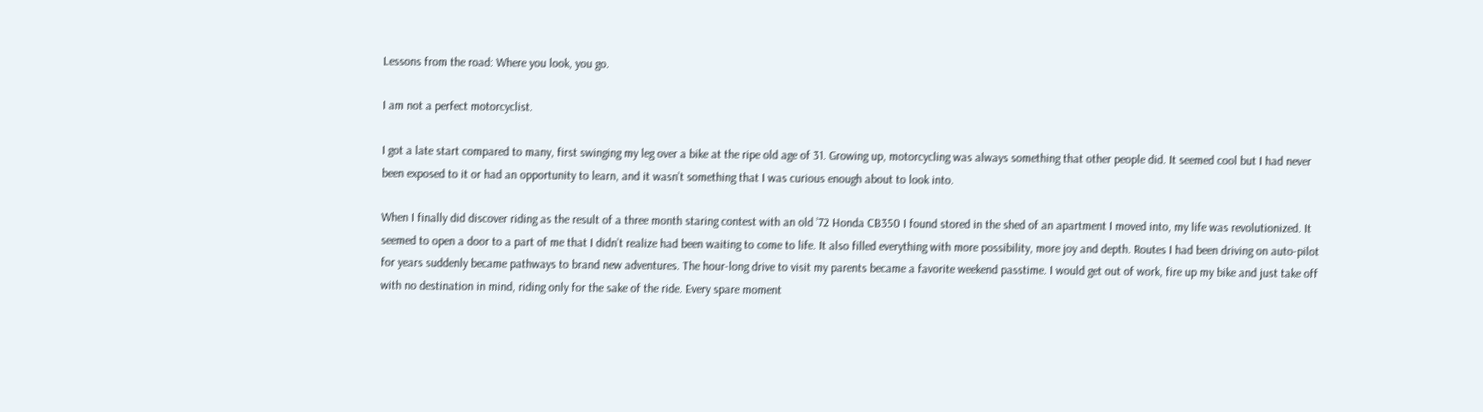Lessons from the road: Where you look, you go.

I am not a perfect motorcyclist.

I got a late start compared to many, first swinging my leg over a bike at the ripe old age of 31. Growing up, motorcycling was always something that other people did. It seemed cool but I had never been exposed to it or had an opportunity to learn, and it wasn’t something that I was curious enough about to look into.

When I finally did discover riding as the result of a three month staring contest with an old ’72 Honda CB350 I found stored in the shed of an apartment I moved into, my life was revolutionized. It seemed to open a door to a part of me that I didn’t realize had been waiting to come to life. It also filled everything with more possibility, more joy and depth. Routes I had been driving on auto-pilot for years suddenly became pathways to brand new adventures. The hour-long drive to visit my parents became a favorite weekend passtime. I would get out of work, fire up my bike and just take off with no destination in mind, riding only for the sake of the ride. Every spare moment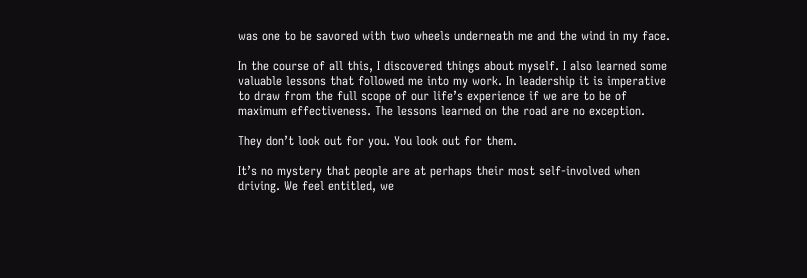was one to be savored with two wheels underneath me and the wind in my face.

In the course of all this, I discovered things about myself. I also learned some valuable lessons that followed me into my work. In leadership it is imperative to draw from the full scope of our life’s experience if we are to be of maximum effectiveness. The lessons learned on the road are no exception.

They don’t look out for you. You look out for them.

It’s no mystery that people are at perhaps their most self-involved when driving. We feel entitled, we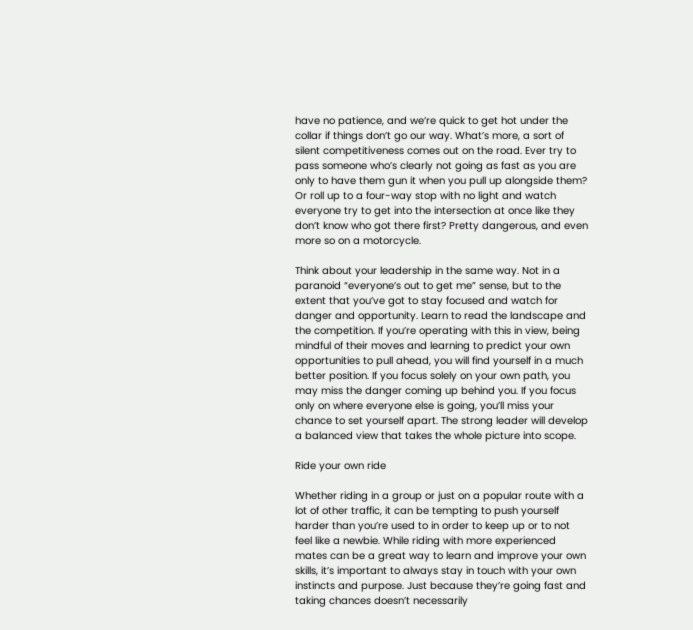have no patience, and we’re quick to get hot under the collar if things don’t go our way. What’s more, a sort of silent competitiveness comes out on the road. Ever try to pass someone who’s clearly not going as fast as you are only to have them gun it when you pull up alongside them? Or roll up to a four-way stop with no light and watch everyone try to get into the intersection at once like they don’t know who got there first? Pretty dangerous, and even more so on a motorcycle.

Think about your leadership in the same way. Not in a paranoid “everyone’s out to get me” sense, but to the extent that you’ve got to stay focused and watch for danger and opportunity. Learn to read the landscape and the competition. If you’re operating with this in view, being mindful of their moves and learning to predict your own opportunities to pull ahead, you will find yourself in a much better position. If you focus solely on your own path, you may miss the danger coming up behind you. If you focus only on where everyone else is going, you’ll miss your chance to set yourself apart. The strong leader will develop a balanced view that takes the whole picture into scope.

Ride your own ride

Whether riding in a group or just on a popular route with a lot of other traffic, it can be tempting to push yourself harder than you’re used to in order to keep up or to not feel like a newbie. While riding with more experienced mates can be a great way to learn and improve your own skills, it’s important to always stay in touch with your own instincts and purpose. Just because they’re going fast and taking chances doesn’t necessarily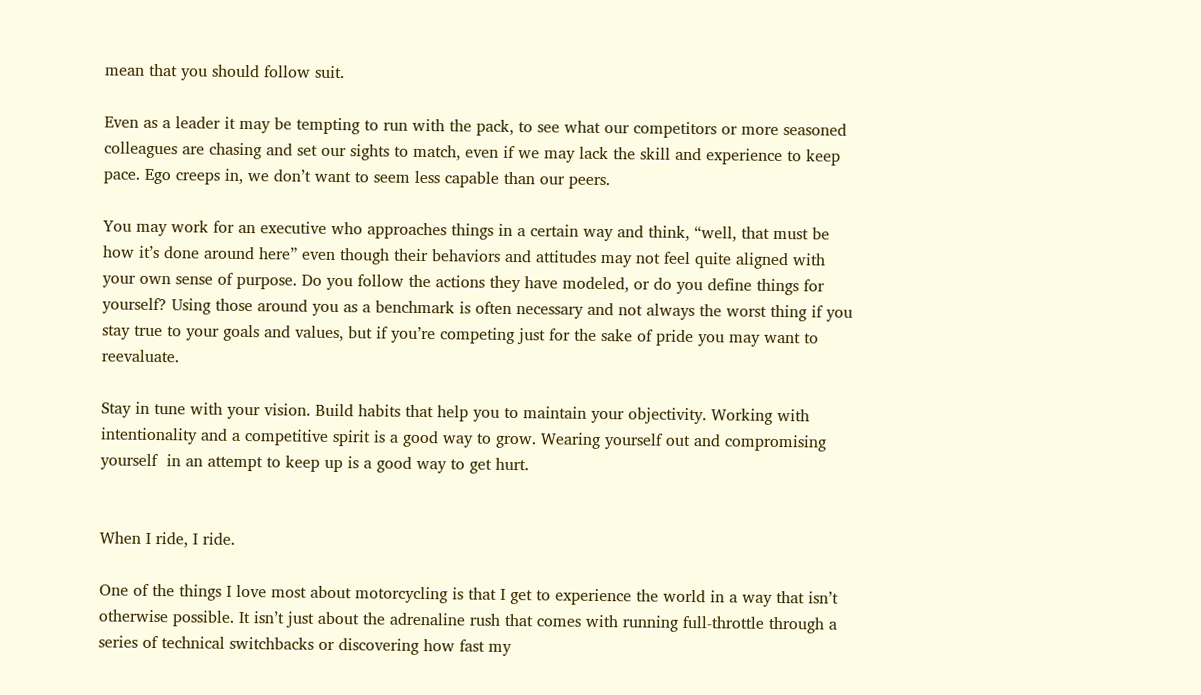mean that you should follow suit.

Even as a leader it may be tempting to run with the pack, to see what our competitors or more seasoned colleagues are chasing and set our sights to match, even if we may lack the skill and experience to keep pace. Ego creeps in, we don’t want to seem less capable than our peers.

You may work for an executive who approaches things in a certain way and think, “well, that must be how it’s done around here” even though their behaviors and attitudes may not feel quite aligned with your own sense of purpose. Do you follow the actions they have modeled, or do you define things for yourself? Using those around you as a benchmark is often necessary and not always the worst thing if you stay true to your goals and values, but if you’re competing just for the sake of pride you may want to reevaluate.

Stay in tune with your vision. Build habits that help you to maintain your objectivity. Working with intentionality and a competitive spirit is a good way to grow. Wearing yourself out and compromising yourself  in an attempt to keep up is a good way to get hurt.


When I ride, I ride.

One of the things I love most about motorcycling is that I get to experience the world in a way that isn’t otherwise possible. It isn’t just about the adrenaline rush that comes with running full-throttle through a series of technical switchbacks or discovering how fast my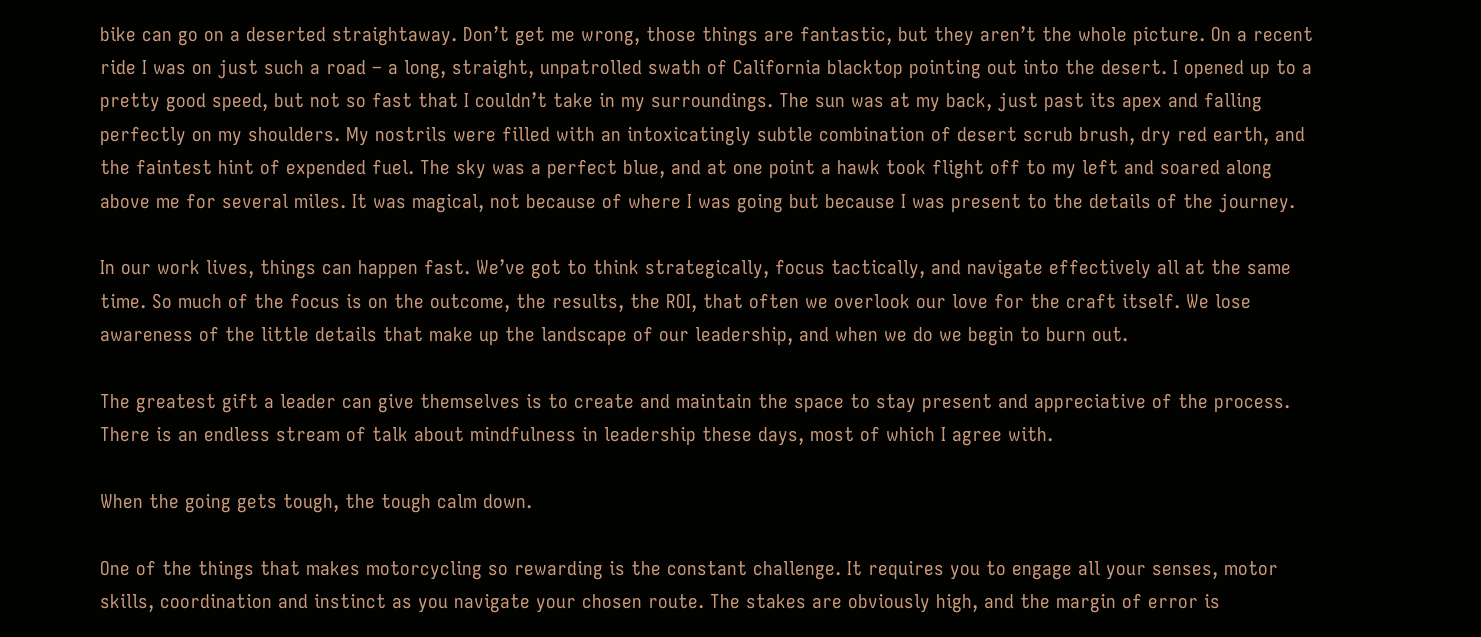bike can go on a deserted straightaway. Don’t get me wrong, those things are fantastic, but they aren’t the whole picture. On a recent ride I was on just such a road – a long, straight, unpatrolled swath of California blacktop pointing out into the desert. I opened up to a pretty good speed, but not so fast that I couldn’t take in my surroundings. The sun was at my back, just past its apex and falling perfectly on my shoulders. My nostrils were filled with an intoxicatingly subtle combination of desert scrub brush, dry red earth, and the faintest hint of expended fuel. The sky was a perfect blue, and at one point a hawk took flight off to my left and soared along above me for several miles. It was magical, not because of where I was going but because I was present to the details of the journey.

In our work lives, things can happen fast. We’ve got to think strategically, focus tactically, and navigate effectively all at the same time. So much of the focus is on the outcome, the results, the ROI, that often we overlook our love for the craft itself. We lose awareness of the little details that make up the landscape of our leadership, and when we do we begin to burn out.

The greatest gift a leader can give themselves is to create and maintain the space to stay present and appreciative of the process. There is an endless stream of talk about mindfulness in leadership these days, most of which I agree with.

When the going gets tough, the tough calm down.

One of the things that makes motorcycling so rewarding is the constant challenge. It requires you to engage all your senses, motor skills, coordination and instinct as you navigate your chosen route. The stakes are obviously high, and the margin of error is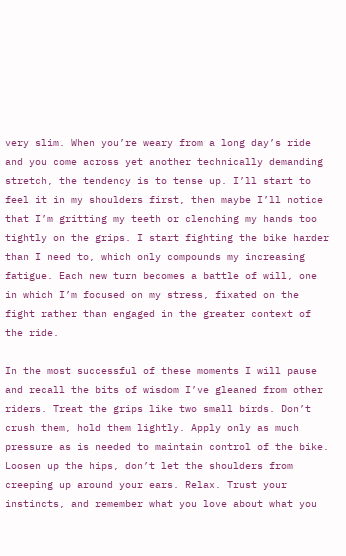very slim. When you’re weary from a long day’s ride and you come across yet another technically demanding stretch, the tendency is to tense up. I’ll start to feel it in my shoulders first, then maybe I’ll notice that I’m gritting my teeth or clenching my hands too tightly on the grips. I start fighting the bike harder than I need to, which only compounds my increasing fatigue. Each new turn becomes a battle of will, one in which I’m focused on my stress, fixated on the fight rather than engaged in the greater context of the ride.

In the most successful of these moments I will pause and recall the bits of wisdom I’ve gleaned from other riders. Treat the grips like two small birds. Don’t crush them, hold them lightly. Apply only as much pressure as is needed to maintain control of the bike. Loosen up the hips, don’t let the shoulders from creeping up around your ears. Relax. Trust your instincts, and remember what you love about what you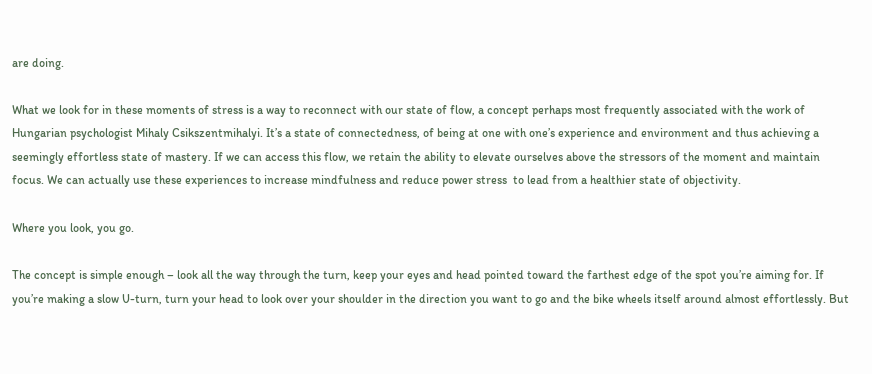are doing.

What we look for in these moments of stress is a way to reconnect with our state of flow, a concept perhaps most frequently associated with the work of Hungarian psychologist Mihaly Csikszentmihalyi. It’s a state of connectedness, of being at one with one’s experience and environment and thus achieving a seemingly effortless state of mastery. If we can access this flow, we retain the ability to elevate ourselves above the stressors of the moment and maintain focus. We can actually use these experiences to increase mindfulness and reduce power stress  to lead from a healthier state of objectivity.

Where you look, you go.

The concept is simple enough – look all the way through the turn, keep your eyes and head pointed toward the farthest edge of the spot you’re aiming for. If you’re making a slow U-turn, turn your head to look over your shoulder in the direction you want to go and the bike wheels itself around almost effortlessly. But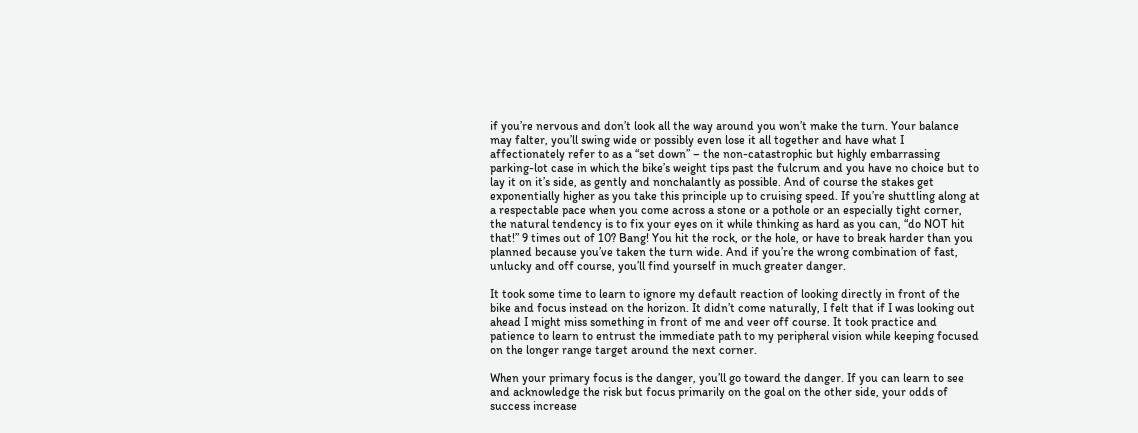if you’re nervous and don’t look all the way around you won’t make the turn. Your balance may falter, you’ll swing wide or possibly even lose it all together and have what I affectionately refer to as a “set down” – the non-catastrophic but highly embarrassing parking-lot case in which the bike’s weight tips past the fulcrum and you have no choice but to lay it on it’s side, as gently and nonchalantly as possible. And of course the stakes get exponentially higher as you take this principle up to cruising speed. If you’re shuttling along at a respectable pace when you come across a stone or a pothole or an especially tight corner, the natural tendency is to fix your eyes on it while thinking as hard as you can, “do NOT hit that!” 9 times out of 10? Bang! You hit the rock, or the hole, or have to break harder than you planned because you’ve taken the turn wide. And if you’re the wrong combination of fast, unlucky and off course, you’ll find yourself in much greater danger.

It took some time to learn to ignore my default reaction of looking directly in front of the bike and focus instead on the horizon. It didn’t come naturally, I felt that if I was looking out ahead I might miss something in front of me and veer off course. It took practice and patience to learn to entrust the immediate path to my peripheral vision while keeping focused on the longer range target around the next corner.

When your primary focus is the danger, you’ll go toward the danger. If you can learn to see and acknowledge the risk but focus primarily on the goal on the other side, your odds of success increase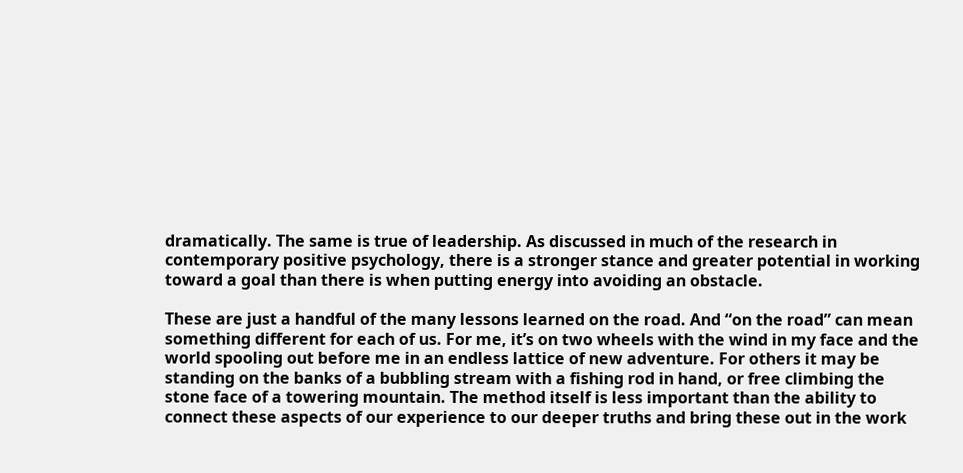dramatically. The same is true of leadership. As discussed in much of the research in contemporary positive psychology, there is a stronger stance and greater potential in working toward a goal than there is when putting energy into avoiding an obstacle.

These are just a handful of the many lessons learned on the road. And “on the road” can mean something different for each of us. For me, it’s on two wheels with the wind in my face and the world spooling out before me in an endless lattice of new adventure. For others it may be standing on the banks of a bubbling stream with a fishing rod in hand, or free climbing the stone face of a towering mountain. The method itself is less important than the ability to connect these aspects of our experience to our deeper truths and bring these out in the work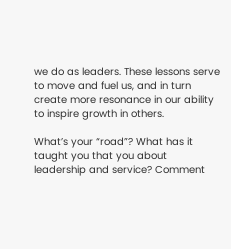we do as leaders. These lessons serve to move and fuel us, and in turn create more resonance in our ability to inspire growth in others.

What’s your “road”? What has it taught you that you about leadership and service? Comment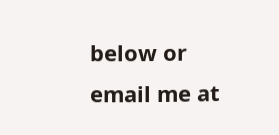below or email me at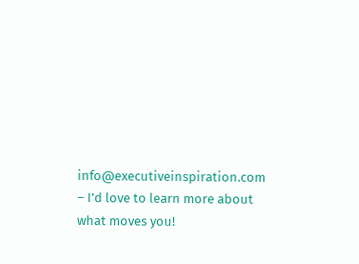info@executiveinspiration.com – I’d love to learn more about what moves you!